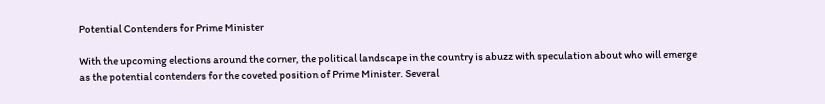Potential Contenders for Prime Minister

With the upcoming elections around the corner, the political landscape in the country is abuzz with speculation about who will emerge as the potential contenders for the coveted position of Prime Minister. Several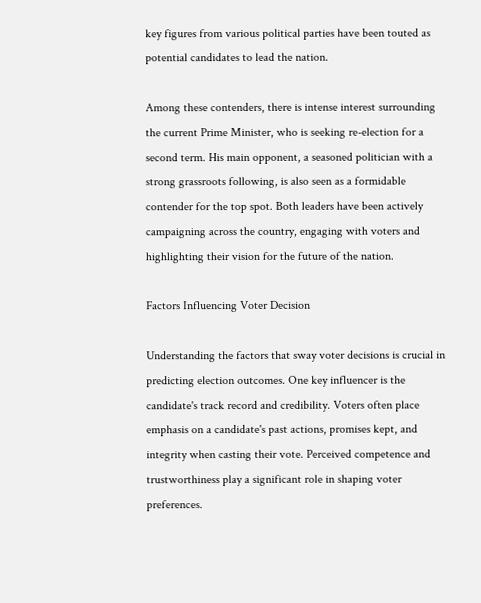key figures from various political parties have been touted as potential candidates to lead the nation.

Among these contenders, there is intense interest surrounding the current Prime Minister, who is seeking re-election for a second term. His main opponent, a seasoned politician with a strong grassroots following, is also seen as a formidable contender for the top spot. Both leaders have been actively campaigning across the country, engaging with voters and highlighting their vision for the future of the nation.

Factors Influencing Voter Decision

Understanding the factors that sway voter decisions is crucial in predicting election outcomes. One key influencer is the candidate's track record and credibility. Voters often place emphasis on a candidate's past actions, promises kept, and integrity when casting their vote. Perceived competence and trustworthiness play a significant role in shaping voter preferences.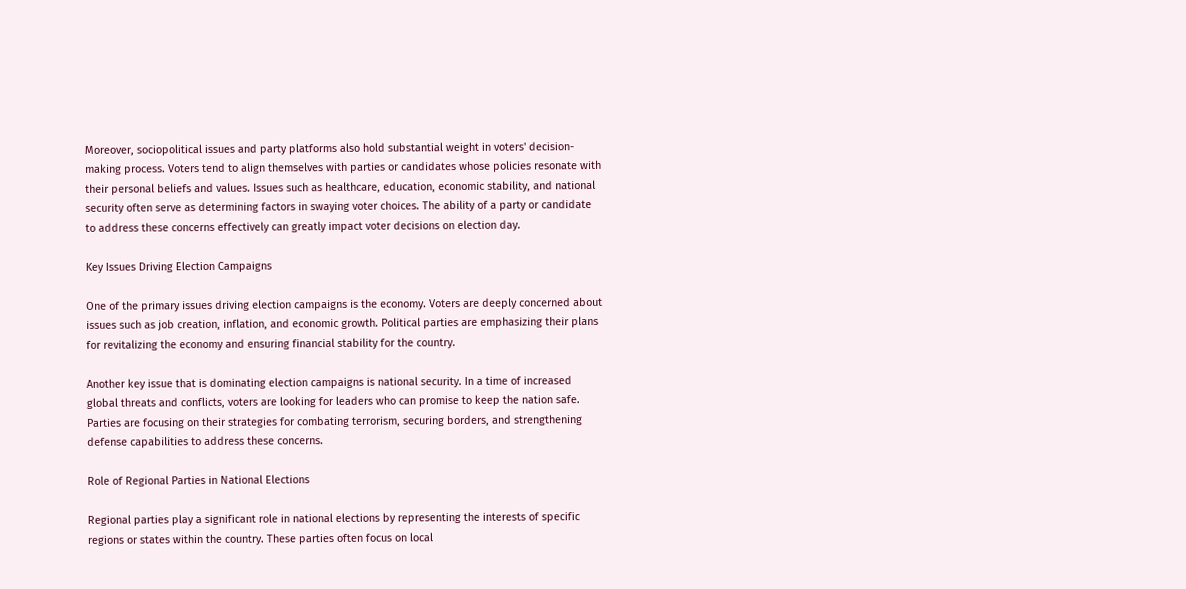Moreover, sociopolitical issues and party platforms also hold substantial weight in voters' decision-making process. Voters tend to align themselves with parties or candidates whose policies resonate with their personal beliefs and values. Issues such as healthcare, education, economic stability, and national security often serve as determining factors in swaying voter choices. The ability of a party or candidate to address these concerns effectively can greatly impact voter decisions on election day.

Key Issues Driving Election Campaigns

One of the primary issues driving election campaigns is the economy. Voters are deeply concerned about issues such as job creation, inflation, and economic growth. Political parties are emphasizing their plans for revitalizing the economy and ensuring financial stability for the country.

Another key issue that is dominating election campaigns is national security. In a time of increased global threats and conflicts, voters are looking for leaders who can promise to keep the nation safe. Parties are focusing on their strategies for combating terrorism, securing borders, and strengthening defense capabilities to address these concerns.

Role of Regional Parties in National Elections

Regional parties play a significant role in national elections by representing the interests of specific regions or states within the country. These parties often focus on local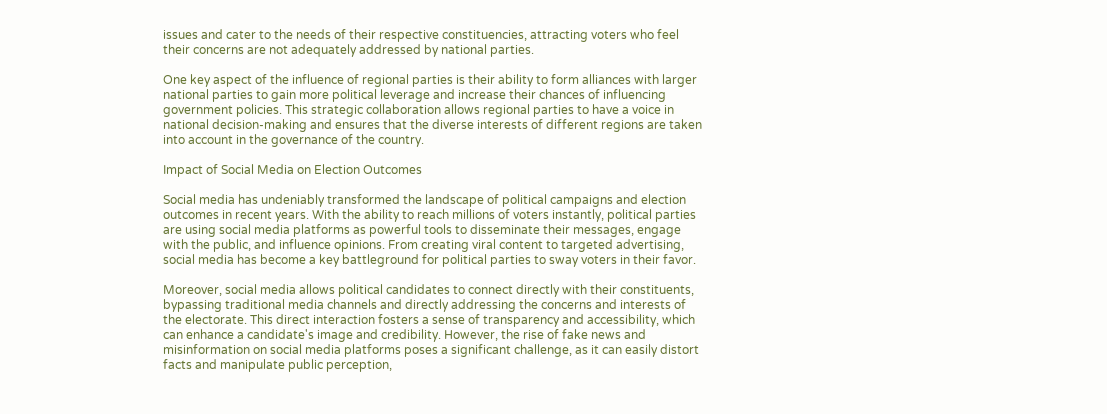issues and cater to the needs of their respective constituencies, attracting voters who feel their concerns are not adequately addressed by national parties.

One key aspect of the influence of regional parties is their ability to form alliances with larger national parties to gain more political leverage and increase their chances of influencing government policies. This strategic collaboration allows regional parties to have a voice in national decision-making and ensures that the diverse interests of different regions are taken into account in the governance of the country.

Impact of Social Media on Election Outcomes

Social media has undeniably transformed the landscape of political campaigns and election outcomes in recent years. With the ability to reach millions of voters instantly, political parties are using social media platforms as powerful tools to disseminate their messages, engage with the public, and influence opinions. From creating viral content to targeted advertising, social media has become a key battleground for political parties to sway voters in their favor.

Moreover, social media allows political candidates to connect directly with their constituents, bypassing traditional media channels and directly addressing the concerns and interests of the electorate. This direct interaction fosters a sense of transparency and accessibility, which can enhance a candidate's image and credibility. However, the rise of fake news and misinformation on social media platforms poses a significant challenge, as it can easily distort facts and manipulate public perception,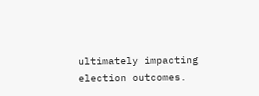ultimately impacting election outcomes.